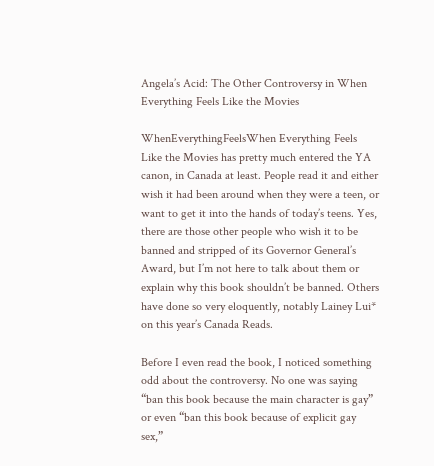Angela’s Acid: The Other Controversy in When Everything Feels Like the Movies

WhenEverythingFeelsWhen Everything Feels Like the Movies has pretty much entered the YA canon, in Canada at least. People read it and either wish it had been around when they were a teen, or want to get it into the hands of today’s teens. Yes, there are those other people who wish it to be banned and stripped of its Governor General’s Award, but I’m not here to talk about them or explain why this book shouldn’t be banned. Others have done so very eloquently, notably Lainey Lui* on this year’s Canada Reads.

Before I even read the book, I noticed something odd about the controversy. No one was saying “ban this book because the main character is gay” or even “ban this book because of explicit gay sex,”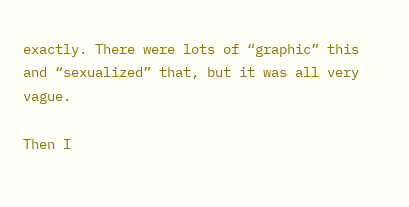exactly. There were lots of “graphic” this and “sexualized” that, but it was all very vague.

Then I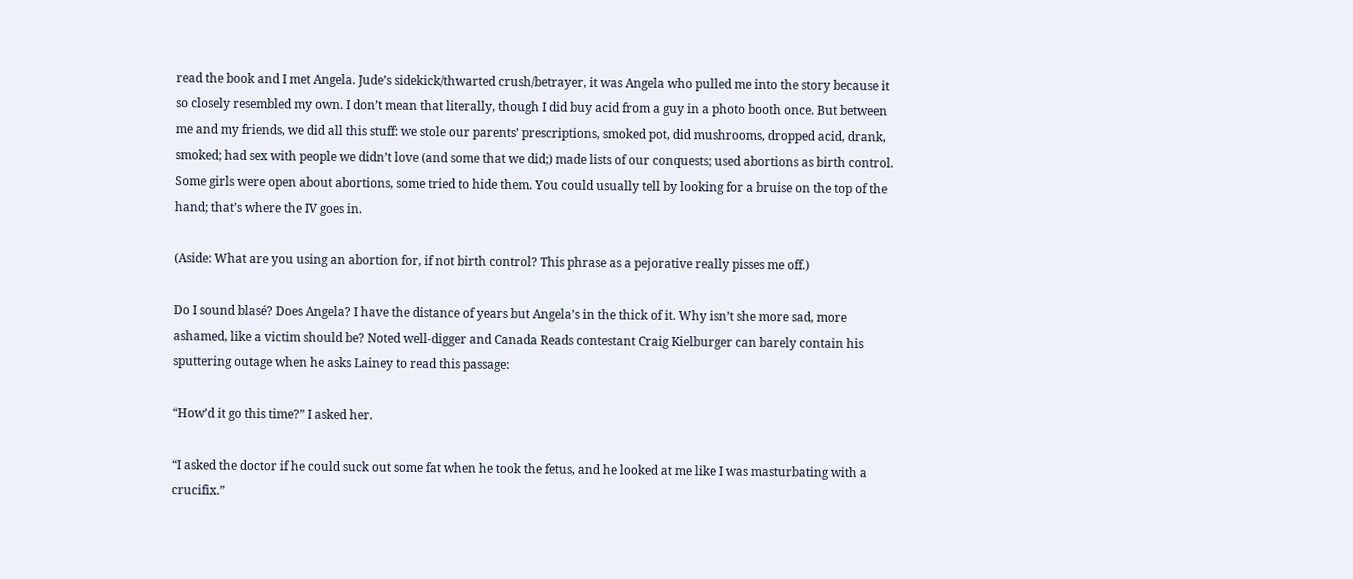read the book and I met Angela. Jude’s sidekick/thwarted crush/betrayer, it was Angela who pulled me into the story because it so closely resembled my own. I don’t mean that literally, though I did buy acid from a guy in a photo booth once. But between me and my friends, we did all this stuff: we stole our parents’ prescriptions, smoked pot, did mushrooms, dropped acid, drank, smoked; had sex with people we didn’t love (and some that we did;) made lists of our conquests; used abortions as birth control. Some girls were open about abortions, some tried to hide them. You could usually tell by looking for a bruise on the top of the hand; that’s where the IV goes in.

(Aside: What are you using an abortion for, if not birth control? This phrase as a pejorative really pisses me off.)

Do I sound blasé? Does Angela? I have the distance of years but Angela’s in the thick of it. Why isn’t she more sad, more ashamed, like a victim should be? Noted well-digger and Canada Reads contestant Craig Kielburger can barely contain his sputtering outage when he asks Lainey to read this passage:

“How’d it go this time?” I asked her.

“I asked the doctor if he could suck out some fat when he took the fetus, and he looked at me like I was masturbating with a crucifix.”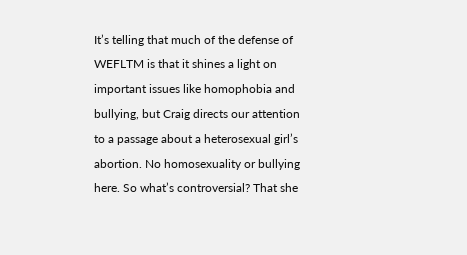It’s telling that much of the defense of WEFLTM is that it shines a light on important issues like homophobia and bullying, but Craig directs our attention to a passage about a heterosexual girl’s abortion. No homosexuality or bullying here. So what’s controversial? That she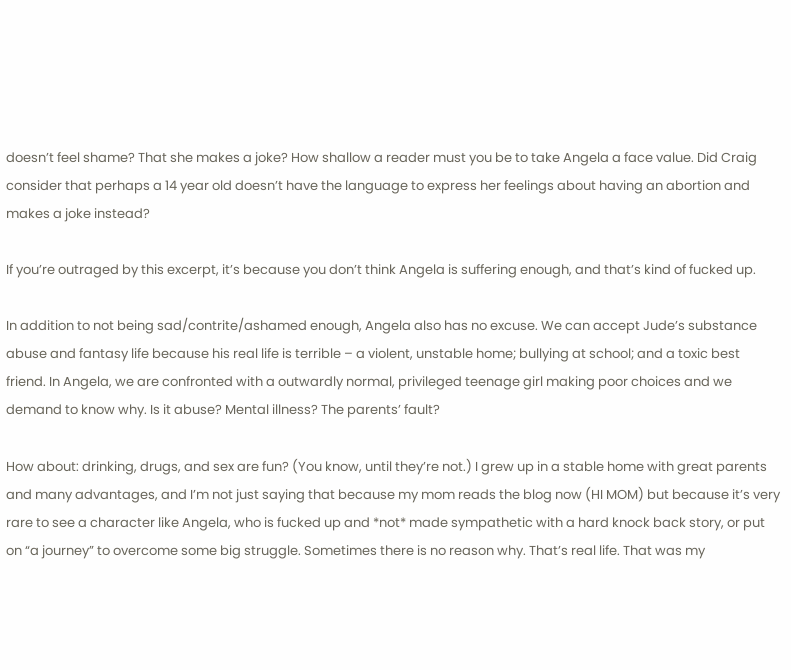doesn’t feel shame? That she makes a joke? How shallow a reader must you be to take Angela a face value. Did Craig consider that perhaps a 14 year old doesn’t have the language to express her feelings about having an abortion and makes a joke instead?

If you’re outraged by this excerpt, it’s because you don’t think Angela is suffering enough, and that’s kind of fucked up.

In addition to not being sad/contrite/ashamed enough, Angela also has no excuse. We can accept Jude’s substance abuse and fantasy life because his real life is terrible – a violent, unstable home; bullying at school; and a toxic best friend. In Angela, we are confronted with a outwardly normal, privileged teenage girl making poor choices and we demand to know why. Is it abuse? Mental illness? The parents’ fault?

How about: drinking, drugs, and sex are fun? (You know, until they’re not.) I grew up in a stable home with great parents and many advantages, and I’m not just saying that because my mom reads the blog now (HI MOM) but because it’s very rare to see a character like Angela, who is fucked up and *not* made sympathetic with a hard knock back story, or put on “a journey” to overcome some big struggle. Sometimes there is no reason why. That’s real life. That was my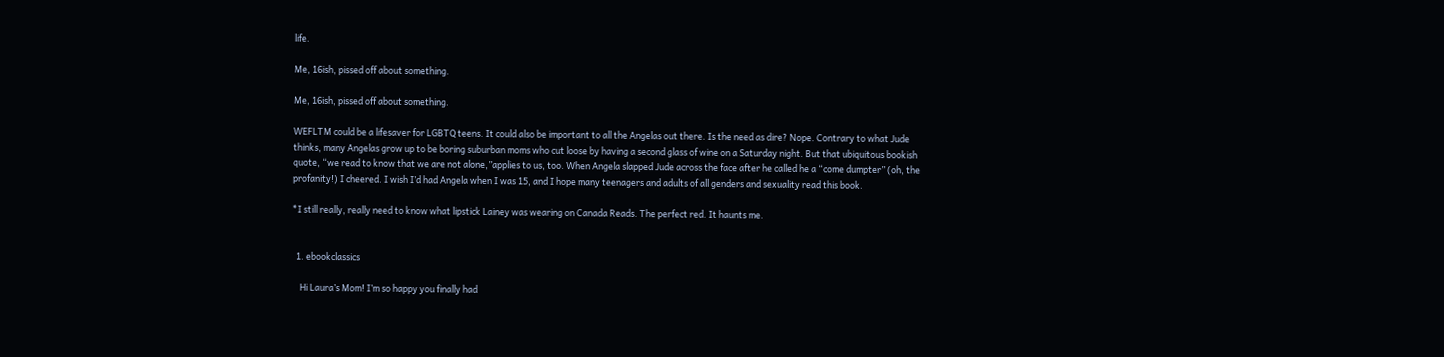life.

Me, 16ish, pissed off about something.

Me, 16ish, pissed off about something.

WEFLTM could be a lifesaver for LGBTQ teens. It could also be important to all the Angelas out there. Is the need as dire? Nope. Contrary to what Jude thinks, many Angelas grow up to be boring suburban moms who cut loose by having a second glass of wine on a Saturday night. But that ubiquitous bookish quote, “we read to know that we are not alone,”applies to us, too. When Angela slapped Jude across the face after he called he a “come dumpter” (oh, the profanity!) I cheered. I wish I’d had Angela when I was 15, and I hope many teenagers and adults of all genders and sexuality read this book.

*I still really, really need to know what lipstick Lainey was wearing on Canada Reads. The perfect red. It haunts me.


  1. ebookclassics

    Hi Laura’s Mom! I’m so happy you finally had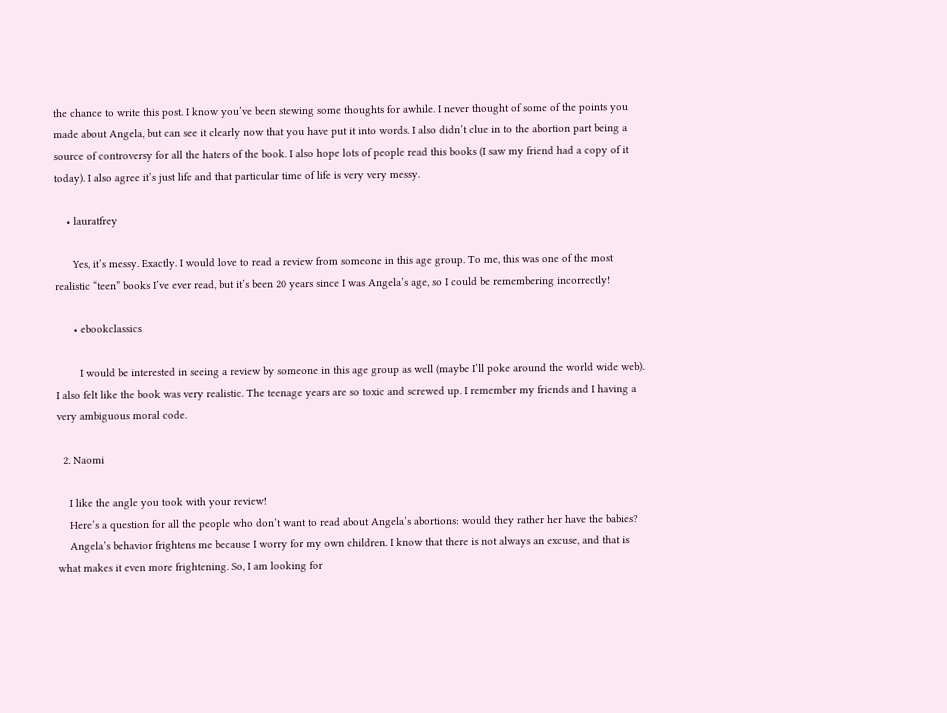the chance to write this post. I know you’ve been stewing some thoughts for awhile. I never thought of some of the points you made about Angela, but can see it clearly now that you have put it into words. I also didn’t clue in to the abortion part being a source of controversy for all the haters of the book. I also hope lots of people read this books (I saw my friend had a copy of it today). I also agree it’s just life and that particular time of life is very very messy.

    • lauratfrey

      Yes, it’s messy. Exactly. I would love to read a review from someone in this age group. To me, this was one of the most realistic “teen” books I’ve ever read, but it’s been 20 years since I was Angela’s age, so I could be remembering incorrectly!

      • ebookclassics

        I would be interested in seeing a review by someone in this age group as well (maybe I’ll poke around the world wide web). I also felt like the book was very realistic. The teenage years are so toxic and screwed up. I remember my friends and I having a very ambiguous moral code.

  2. Naomi

    I like the angle you took with your review!
    Here’s a question for all the people who don’t want to read about Angela’s abortions: would they rather her have the babies?
    Angela’s behavior frightens me because I worry for my own children. I know that there is not always an excuse, and that is what makes it even more frightening. So, I am looking for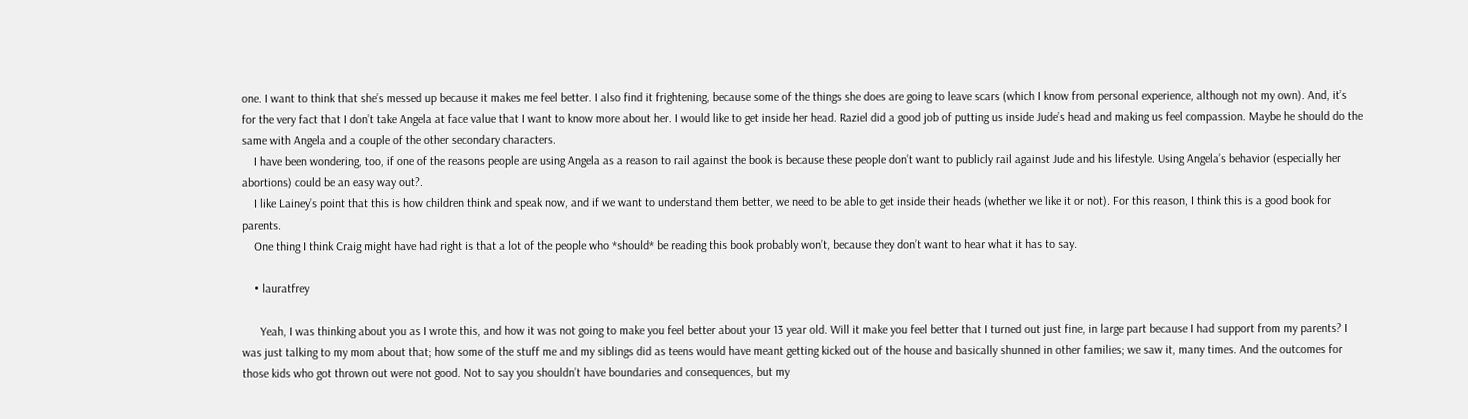one. I want to think that she’s messed up because it makes me feel better. I also find it frightening, because some of the things she does are going to leave scars (which I know from personal experience, although not my own). And, it’s for the very fact that I don’t take Angela at face value that I want to know more about her. I would like to get inside her head. Raziel did a good job of putting us inside Jude’s head and making us feel compassion. Maybe he should do the same with Angela and a couple of the other secondary characters.
    I have been wondering, too, if one of the reasons people are using Angela as a reason to rail against the book is because these people don’t want to publicly rail against Jude and his lifestyle. Using Angela’s behavior (especially her abortions) could be an easy way out?.
    I like Lainey’s point that this is how children think and speak now, and if we want to understand them better, we need to be able to get inside their heads (whether we like it or not). For this reason, I think this is a good book for parents.
    One thing I think Craig might have had right is that a lot of the people who *should* be reading this book probably won’t, because they don’t want to hear what it has to say.

    • lauratfrey

      Yeah, I was thinking about you as I wrote this, and how it was not going to make you feel better about your 13 year old. Will it make you feel better that I turned out just fine, in large part because I had support from my parents? I was just talking to my mom about that; how some of the stuff me and my siblings did as teens would have meant getting kicked out of the house and basically shunned in other families; we saw it, many times. And the outcomes for those kids who got thrown out were not good. Not to say you shouldn’t have boundaries and consequences, but my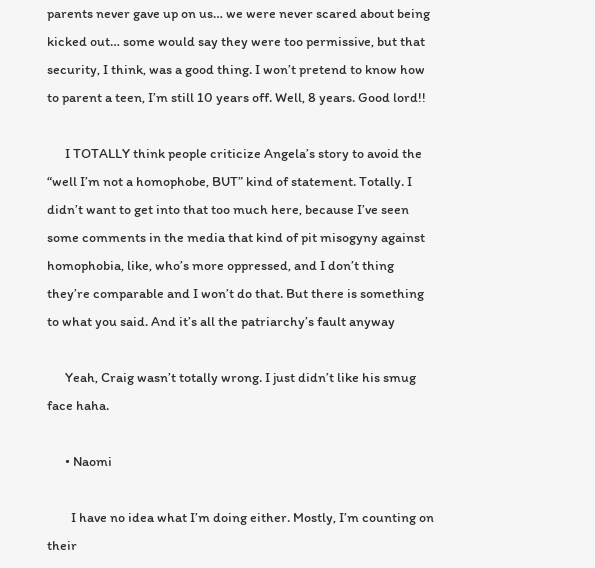parents never gave up on us… we were never scared about being kicked out… some would say they were too permissive, but that security, I think, was a good thing. I won’t pretend to know how to parent a teen, I’m still 10 years off. Well, 8 years. Good lord!!

      I TOTALLY think people criticize Angela’s story to avoid the “well I’m not a homophobe, BUT” kind of statement. Totally. I didn’t want to get into that too much here, because I’ve seen some comments in the media that kind of pit misogyny against homophobia, like, who’s more oppressed, and I don’t thing they’re comparable and I won’t do that. But there is something to what you said. And it’s all the patriarchy’s fault anyway

      Yeah, Craig wasn’t totally wrong. I just didn’t like his smug face haha.

      • Naomi

        I have no idea what I’m doing either. Mostly, I’m counting on their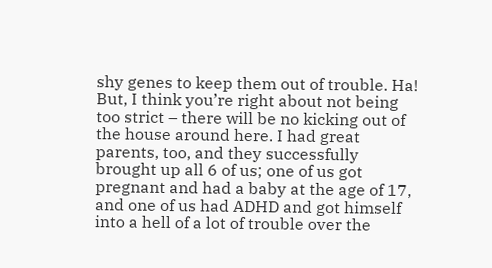shy genes to keep them out of trouble. Ha! But, I think you’re right about not being too strict – there will be no kicking out of the house around here. I had great parents, too, and they successfully brought up all 6 of us; one of us got pregnant and had a baby at the age of 17, and one of us had ADHD and got himself into a hell of a lot of trouble over the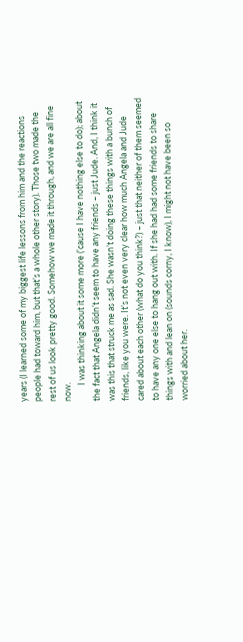years (I learned some of my biggest life lessons from him and the reactions people had toward him, but that’s a whole other story). Those two made the rest of us look pretty good. Somehow we made it through, and we are all fine now.
        I was thinking about it some more (’cause I have nothing else to do); about the fact that Angela didn’t seem to have any friends – just Jude. And, I think it was this that struck me as sad. She wasn’t doing these things with a bunch of friends, like you were. It’s not even very clear how much Angela and Jude cared about each other (what do you think?) – just that neither of them seemed to have any one else to hang out with. If she had had some friends to share things with and lean on (sounds corny, I know), I might not have been so worried about her.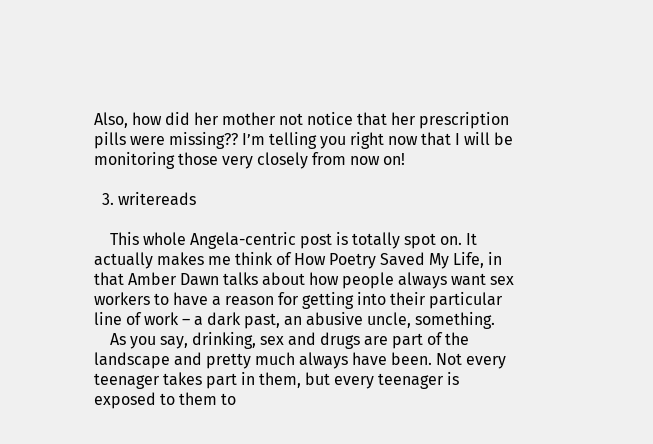Also, how did her mother not notice that her prescription pills were missing?? I’m telling you right now that I will be monitoring those very closely from now on!

  3. writereads

    This whole Angela-centric post is totally spot on. It actually makes me think of How Poetry Saved My Life, in that Amber Dawn talks about how people always want sex workers to have a reason for getting into their particular line of work – a dark past, an abusive uncle, something.
    As you say, drinking, sex and drugs are part of the landscape and pretty much always have been. Not every teenager takes part in them, but every teenager is exposed to them to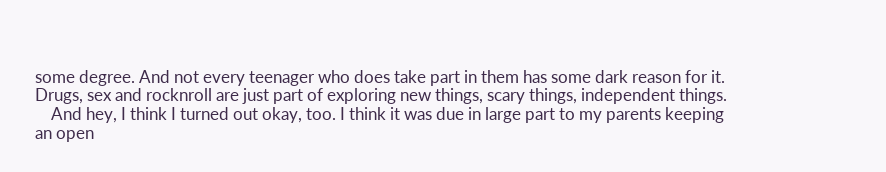some degree. And not every teenager who does take part in them has some dark reason for it. Drugs, sex and rocknroll are just part of exploring new things, scary things, independent things.
    And hey, I think I turned out okay, too. I think it was due in large part to my parents keeping an open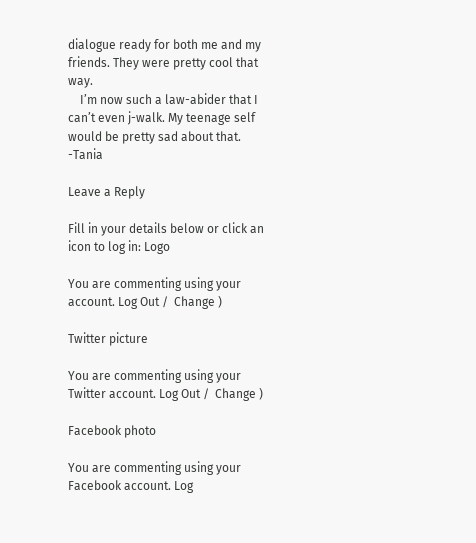dialogue ready for both me and my friends. They were pretty cool that way.
    I’m now such a law-abider that I can’t even j-walk. My teenage self would be pretty sad about that. -Tania

Leave a Reply

Fill in your details below or click an icon to log in: Logo

You are commenting using your account. Log Out /  Change )

Twitter picture

You are commenting using your Twitter account. Log Out /  Change )

Facebook photo

You are commenting using your Facebook account. Log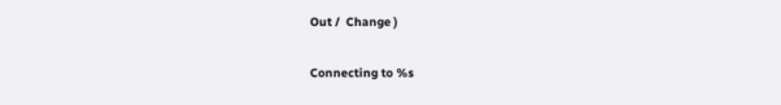Out /  Change )

Connecting to %s